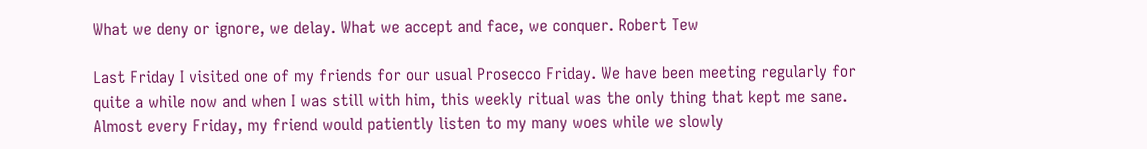What we deny or ignore, we delay. What we accept and face, we conquer. Robert Tew

Last Friday I visited one of my friends for our usual Prosecco Friday. We have been meeting regularly for quite a while now and when I was still with him, this weekly ritual was the only thing that kept me sane. Almost every Friday, my friend would patiently listen to my many woes while we slowly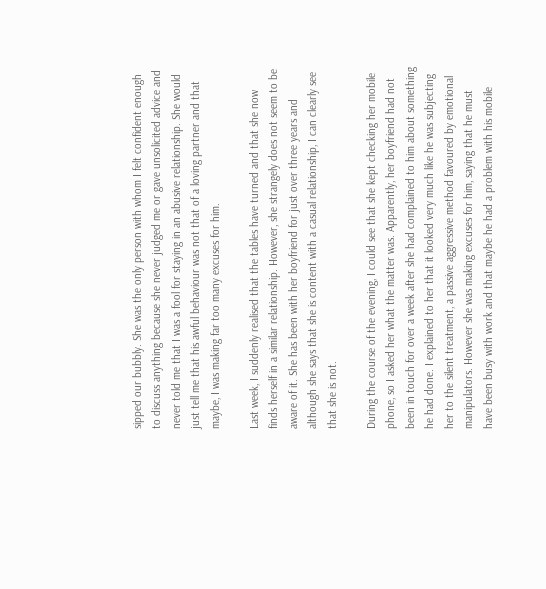sipped our bubbly. She was the only person with whom I felt confident enough to discuss anything because she never judged me or gave unsolicited advice and never told me that I was a fool for staying in an abusive relationship. She would just tell me that his awful behaviour was not that of a loving partner and that maybe, I was making far too many excuses for him.

Last week, I suddenly realised that the tables have turned and that she now finds herself in a similar relationship. However, she strangely does not seem to be aware of it. She has been with her boyfriend for just over three years and although she says that she is content with a casual relationship, I can clearly see that she is not.

During the course of the evening, I could see that she kept checking her mobile phone, so I asked her what the matter was. Apparently, her boyfriend had not been in touch for over a week after she had complained to him about something he had done. I explained to her that it looked very much like he was subjecting her to the silent treatment, a passive aggressive method favoured by emotional manipulators. However she was making excuses for him, saying that he must have been busy with work and that maybe he had a problem with his mobile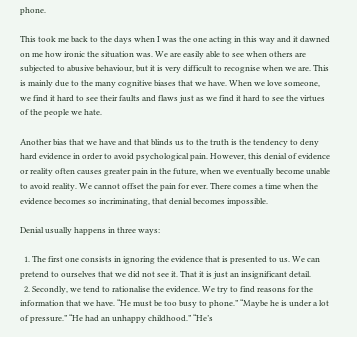phone.

This took me back to the days when I was the one acting in this way and it dawned on me how ironic the situation was. We are easily able to see when others are subjected to abusive behaviour, but it is very difficult to recognise when we are. This is mainly due to the many cognitive biases that we have. When we love someone, we find it hard to see their faults and flaws just as we find it hard to see the virtues of the people we hate.

Another bias that we have and that blinds us to the truth is the tendency to deny hard evidence in order to avoid psychological pain. However, this denial of evidence or reality often causes greater pain in the future, when we eventually become unable to avoid reality. We cannot offset the pain for ever. There comes a time when the evidence becomes so incriminating, that denial becomes impossible.

Denial usually happens in three ways:

  1. The first one consists in ignoring the evidence that is presented to us. We can pretend to ourselves that we did not see it. That it is just an insignificant detail.
  2. Secondly, we tend to rationalise the evidence. We try to find reasons for the information that we have. “He must be too busy to phone.” “Maybe he is under a lot of pressure.” “He had an unhappy childhood.” “He’s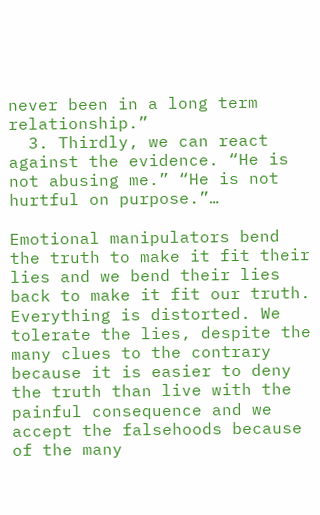never been in a long term relationship.”
  3. Thirdly, we can react against the evidence. “He is not abusing me.” “He is not hurtful on purpose.”…

Emotional manipulators bend the truth to make it fit their lies and we bend their lies back to make it fit our truth. Everything is distorted. We tolerate the lies, despite the many clues to the contrary because it is easier to deny the truth than live with the painful consequence and we accept the falsehoods because of the many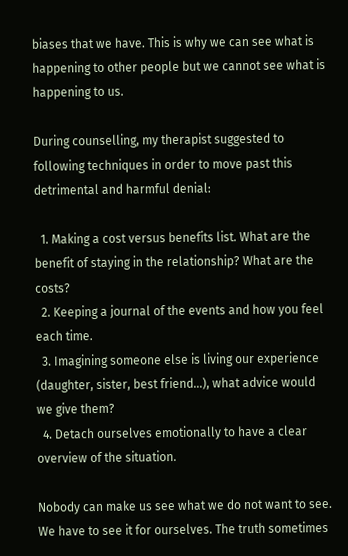biases that we have. This is why we can see what is happening to other people but we cannot see what is happening to us.

During counselling, my therapist suggested to following techniques in order to move past this detrimental and harmful denial:

  1. Making a cost versus benefits list. What are the benefit of staying in the relationship? What are the costs?
  2. Keeping a journal of the events and how you feel each time.
  3. Imagining someone else is living our experience (daughter, sister, best friend…), what advice would we give them?
  4. Detach ourselves emotionally to have a clear overview of the situation.

Nobody can make us see what we do not want to see. We have to see it for ourselves. The truth sometimes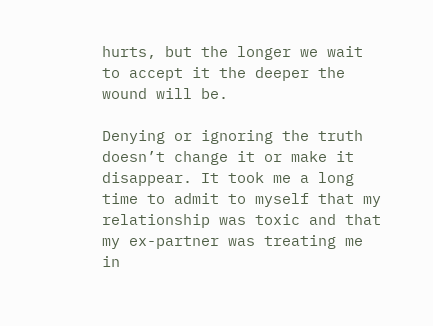hurts, but the longer we wait to accept it the deeper the wound will be.

Denying or ignoring the truth doesn’t change it or make it disappear. It took me a long time to admit to myself that my relationship was toxic and that my ex-partner was treating me in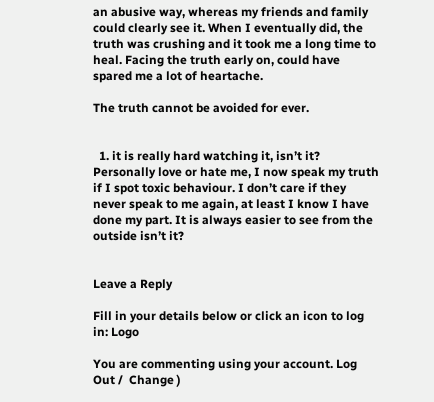an abusive way, whereas my friends and family could clearly see it. When I eventually did, the truth was crushing and it took me a long time to heal. Facing the truth early on, could have spared me a lot of heartache.

The truth cannot be avoided for ever.


  1. it is really hard watching it, isn’t it? Personally love or hate me, I now speak my truth if I spot toxic behaviour. I don’t care if they never speak to me again, at least I know I have done my part. It is always easier to see from the outside isn’t it?


Leave a Reply

Fill in your details below or click an icon to log in: Logo

You are commenting using your account. Log Out /  Change )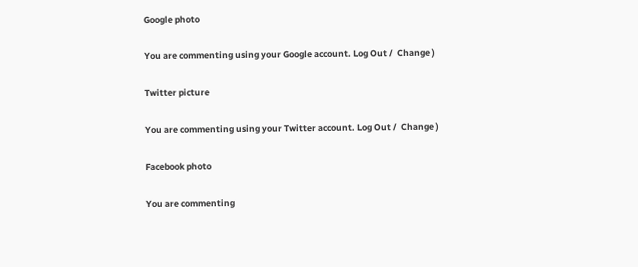Google photo

You are commenting using your Google account. Log Out /  Change )

Twitter picture

You are commenting using your Twitter account. Log Out /  Change )

Facebook photo

You are commenting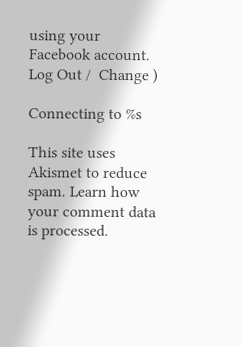using your Facebook account. Log Out /  Change )

Connecting to %s

This site uses Akismet to reduce spam. Learn how your comment data is processed.